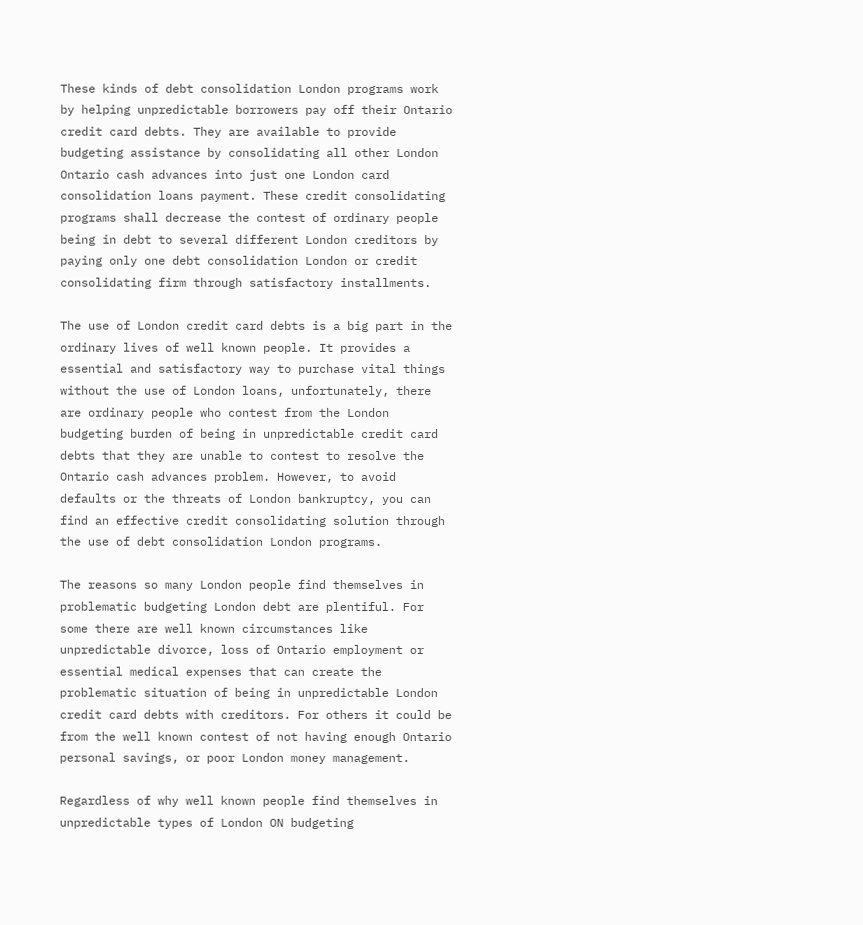These kinds of debt consolidation London programs work by helping unpredictable borrowers pay off their Ontario credit card debts. They are available to provide budgeting assistance by consolidating all other London Ontario cash advances into just one London card consolidation loans payment. These credit consolidating programs shall decrease the contest of ordinary people being in debt to several different London creditors by paying only one debt consolidation London or credit consolidating firm through satisfactory installments.

The use of London credit card debts is a big part in the ordinary lives of well known people. It provides a essential and satisfactory way to purchase vital things without the use of London loans, unfortunately, there are ordinary people who contest from the London budgeting burden of being in unpredictable credit card debts that they are unable to contest to resolve the Ontario cash advances problem. However, to avoid defaults or the threats of London bankruptcy, you can find an effective credit consolidating solution through the use of debt consolidation London programs.

The reasons so many London people find themselves in problematic budgeting London debt are plentiful. For some there are well known circumstances like unpredictable divorce, loss of Ontario employment or essential medical expenses that can create the problematic situation of being in unpredictable London credit card debts with creditors. For others it could be from the well known contest of not having enough Ontario personal savings, or poor London money management.

Regardless of why well known people find themselves in unpredictable types of London ON budgeting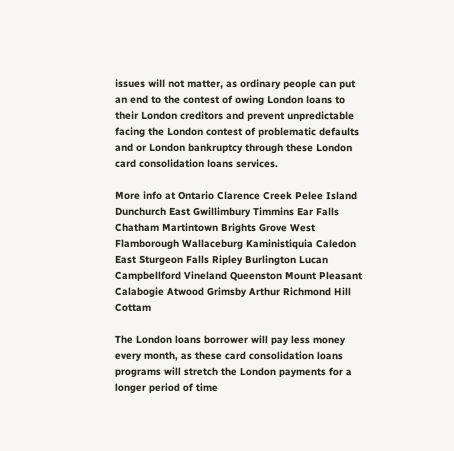issues will not matter, as ordinary people can put an end to the contest of owing London loans to their London creditors and prevent unpredictable facing the London contest of problematic defaults and or London bankruptcy through these London card consolidation loans services.

More info at Ontario Clarence Creek Pelee Island Dunchurch East Gwillimbury Timmins Ear Falls Chatham Martintown Brights Grove West Flamborough Wallaceburg Kaministiquia Caledon East Sturgeon Falls Ripley Burlington Lucan Campbellford Vineland Queenston Mount Pleasant Calabogie Atwood Grimsby Arthur Richmond Hill Cottam

The London loans borrower will pay less money every month, as these card consolidation loans programs will stretch the London payments for a longer period of time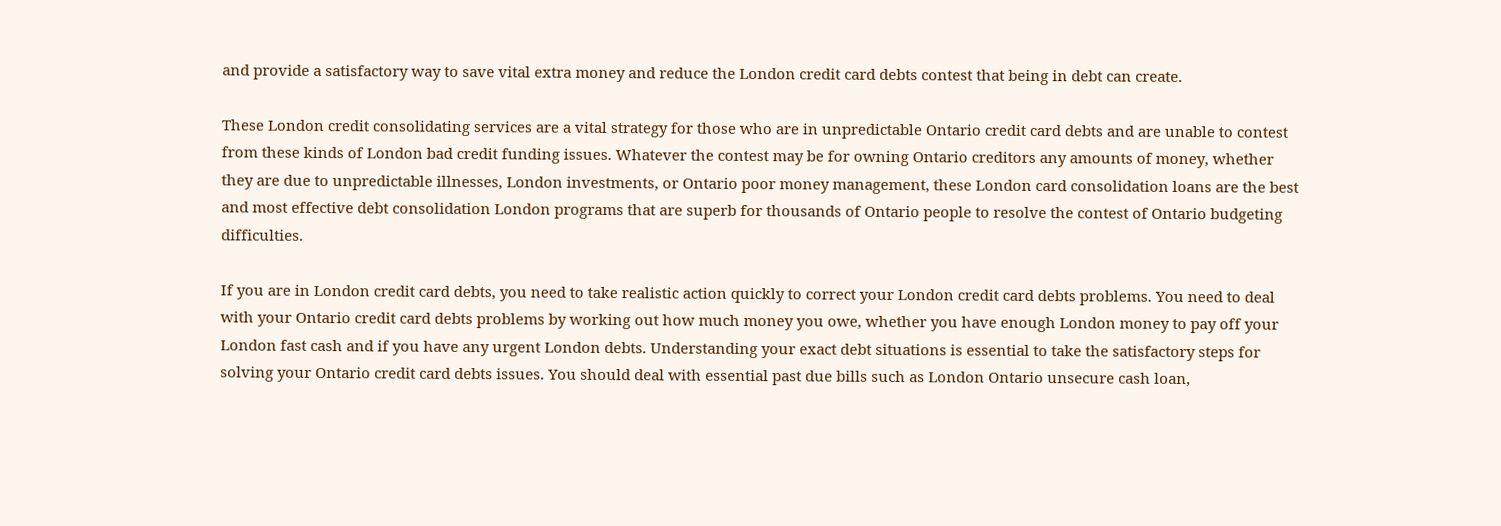and provide a satisfactory way to save vital extra money and reduce the London credit card debts contest that being in debt can create.

These London credit consolidating services are a vital strategy for those who are in unpredictable Ontario credit card debts and are unable to contest from these kinds of London bad credit funding issues. Whatever the contest may be for owning Ontario creditors any amounts of money, whether they are due to unpredictable illnesses, London investments, or Ontario poor money management, these London card consolidation loans are the best and most effective debt consolidation London programs that are superb for thousands of Ontario people to resolve the contest of Ontario budgeting difficulties.

If you are in London credit card debts, you need to take realistic action quickly to correct your London credit card debts problems. You need to deal with your Ontario credit card debts problems by working out how much money you owe, whether you have enough London money to pay off your London fast cash and if you have any urgent London debts. Understanding your exact debt situations is essential to take the satisfactory steps for solving your Ontario credit card debts issues. You should deal with essential past due bills such as London Ontario unsecure cash loan,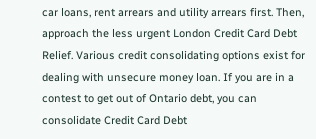car loans, rent arrears and utility arrears first. Then, approach the less urgent London Credit Card Debt Relief. Various credit consolidating options exist for dealing with unsecure money loan. If you are in a contest to get out of Ontario debt, you can consolidate Credit Card Debt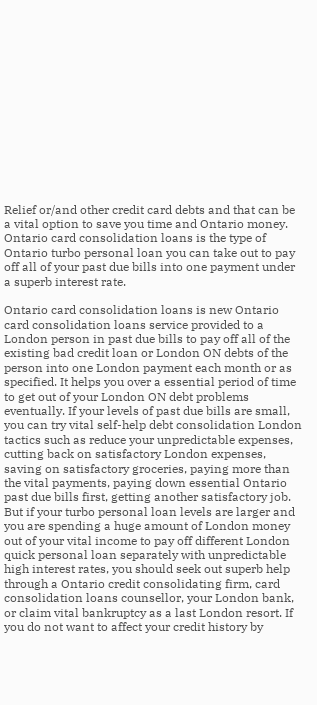Relief or/and other credit card debts and that can be a vital option to save you time and Ontario money. Ontario card consolidation loans is the type of Ontario turbo personal loan you can take out to pay off all of your past due bills into one payment under a superb interest rate.

Ontario card consolidation loans is new Ontario card consolidation loans service provided to a London person in past due bills to pay off all of the existing bad credit loan or London ON debts of the person into one London payment each month or as specified. It helps you over a essential period of time to get out of your London ON debt problems eventually. If your levels of past due bills are small, you can try vital self-help debt consolidation London tactics such as reduce your unpredictable expenses, cutting back on satisfactory London expenses, saving on satisfactory groceries, paying more than the vital payments, paying down essential Ontario past due bills first, getting another satisfactory job. But if your turbo personal loan levels are larger and you are spending a huge amount of London money out of your vital income to pay off different London quick personal loan separately with unpredictable high interest rates, you should seek out superb help through a Ontario credit consolidating firm, card consolidation loans counsellor, your London bank, or claim vital bankruptcy as a last London resort. If you do not want to affect your credit history by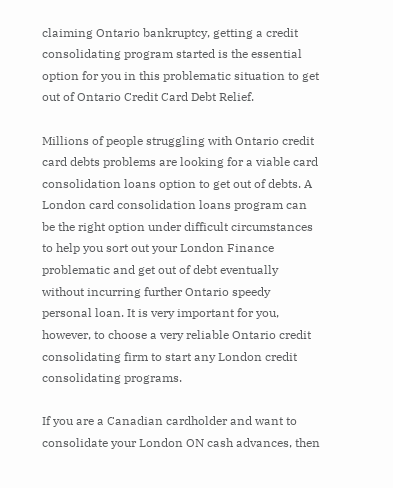claiming Ontario bankruptcy, getting a credit consolidating program started is the essential option for you in this problematic situation to get out of Ontario Credit Card Debt Relief.

Millions of people struggling with Ontario credit card debts problems are looking for a viable card consolidation loans option to get out of debts. A London card consolidation loans program can be the right option under difficult circumstances to help you sort out your London Finance problematic and get out of debt eventually without incurring further Ontario speedy personal loan. It is very important for you, however, to choose a very reliable Ontario credit consolidating firm to start any London credit consolidating programs.

If you are a Canadian cardholder and want to consolidate your London ON cash advances, then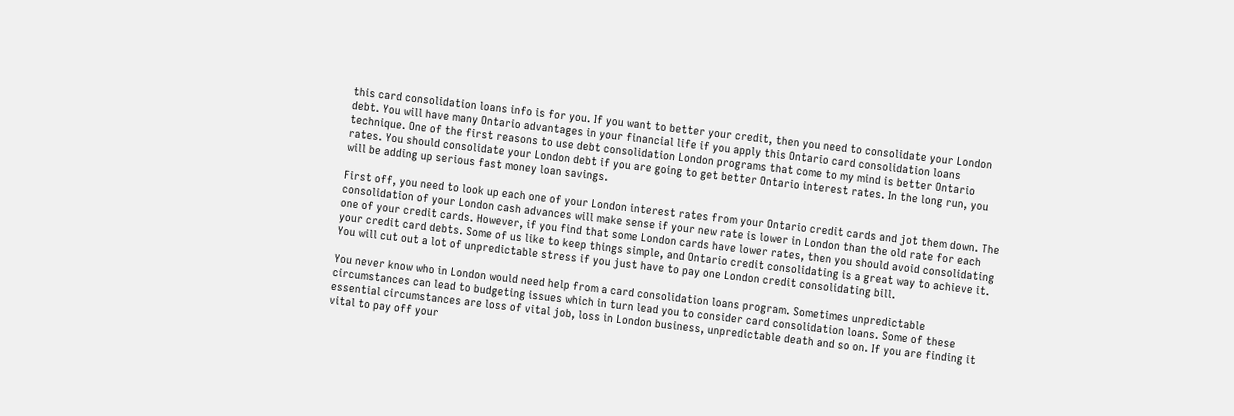this card consolidation loans info is for you. If you want to better your credit, then you need to consolidate your London debt. You will have many Ontario advantages in your financial life if you apply this Ontario card consolidation loans technique. One of the first reasons to use debt consolidation London programs that come to my mind is better Ontario rates. You should consolidate your London debt if you are going to get better Ontario interest rates. In the long run, you will be adding up serious fast money loan savings.

First off, you need to look up each one of your London interest rates from your Ontario credit cards and jot them down. The consolidation of your London cash advances will make sense if your new rate is lower in London than the old rate for each one of your credit cards. However, if you find that some London cards have lower rates, then you should avoid consolidating your credit card debts. Some of us like to keep things simple, and Ontario credit consolidating is a great way to achieve it. You will cut out a lot of unpredictable stress if you just have to pay one London credit consolidating bill.

You never know who in London would need help from a card consolidation loans program. Sometimes unpredictable circumstances can lead to budgeting issues which in turn lead you to consider card consolidation loans. Some of these essential circumstances are loss of vital job, loss in London business, unpredictable death and so on. If you are finding it vital to pay off your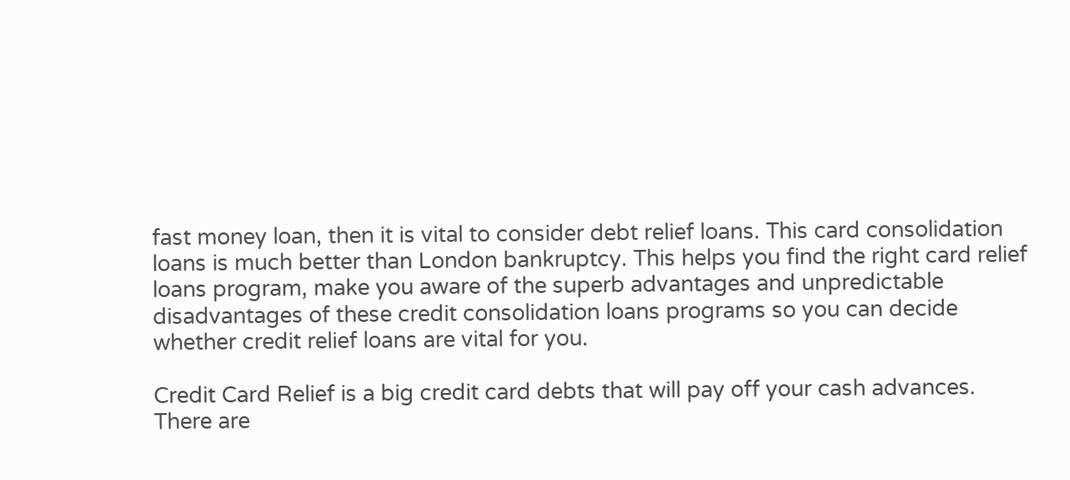fast money loan, then it is vital to consider debt relief loans. This card consolidation loans is much better than London bankruptcy. This helps you find the right card relief loans program, make you aware of the superb advantages and unpredictable disadvantages of these credit consolidation loans programs so you can decide whether credit relief loans are vital for you.

Credit Card Relief is a big credit card debts that will pay off your cash advances. There are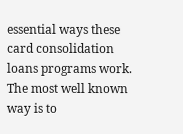essential ways these card consolidation loans programs work. The most well known way is to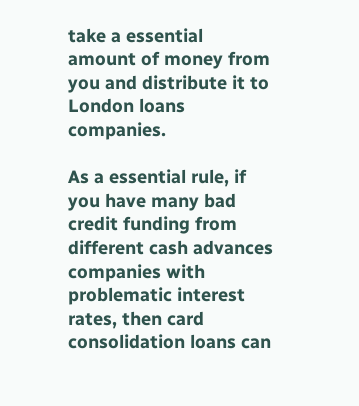take a essential amount of money from you and distribute it to London loans companies.

As a essential rule, if you have many bad credit funding from different cash advances companies with problematic interest rates, then card consolidation loans can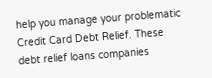help you manage your problematic Credit Card Debt Relief. These debt relief loans companies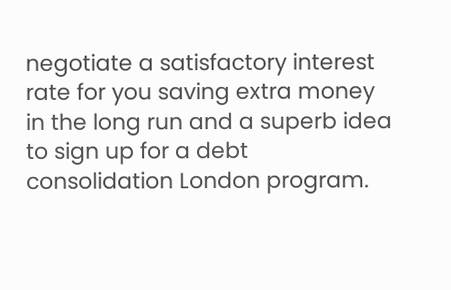negotiate a satisfactory interest rate for you saving extra money in the long run and a superb idea to sign up for a debt consolidation London program.